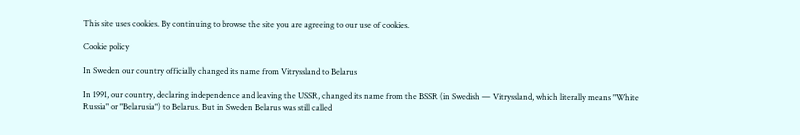This site uses cookies. By continuing to browse the site you are agreeing to our use of cookies.

Cookie policy

In Sweden our country officially changed its name from Vitryssland to Belarus

In 1991, our country, declaring independence and leaving the USSR, changed its name from the BSSR (in Swedish — Vitryssland, which literally means "White Russia" or "Belarusia") to Belarus. But in Sweden Belarus was still called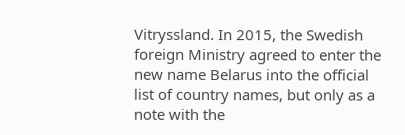Vitryssland. In 2015, the Swedish foreign Ministry agreed to enter the new name Belarus into the official list of country names, but only as a note with the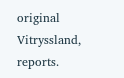original Vitryssland, reports.